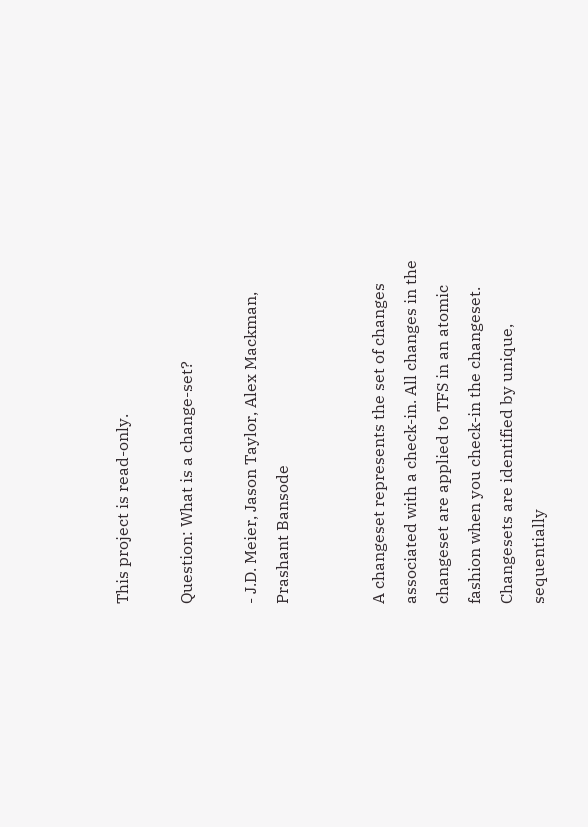This project is read-only.

Question: What is a change-set?

- J.D. Meier, Jason Taylor, Alex Mackman, Prashant Bansode


A changeset represents the set of changes associated with a check-in. All changes in the changeset are applied to TFS in an atomic fashion when you check-in the changeset. Changesets are identified by unique, sequentially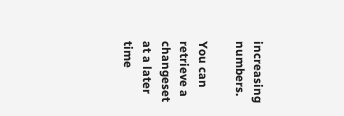increasing numbers.

You can retrieve a changeset at a later time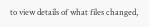to view details of what files changed,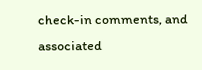check-in comments, and associated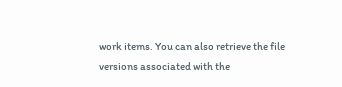work items. You can also retrieve the file versions associated with the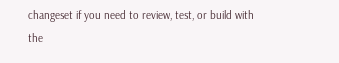changeset if you need to review, test, or build with the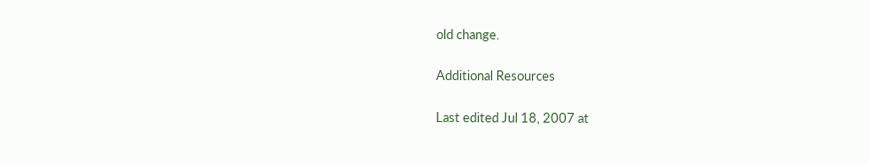old change.

Additional Resources

Last edited Jul 18, 2007 at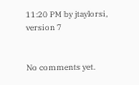11:20 PM by jtaylorsi, version 7


No comments yet.